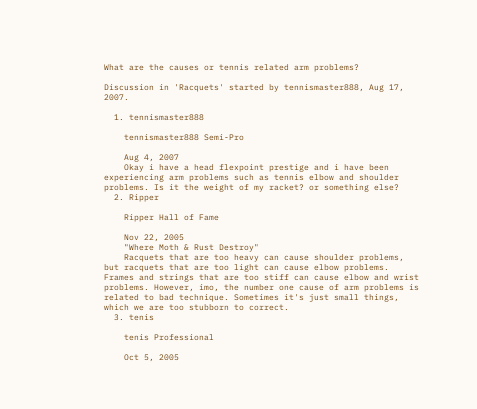What are the causes or tennis related arm problems?

Discussion in 'Racquets' started by tennismaster888, Aug 17, 2007.

  1. tennismaster888

    tennismaster888 Semi-Pro

    Aug 4, 2007
    Okay i have a head flexpoint prestige and i have been experiencing arm problems such as tennis elbow and shoulder problems. Is it the weight of my racket? or something else?
  2. Ripper

    Ripper Hall of Fame

    Nov 22, 2005
    "Where Moth & Rust Destroy"
    Racquets that are too heavy can cause shoulder problems, but racquets that are too light can cause elbow problems. Frames and strings that are too stiff can cause elbow and wrist problems. However, imo, the number one cause of arm problems is related to bad technique. Sometimes it's just small things, which we are too stubborn to correct.
  3. tenis

    tenis Professional

    Oct 5, 2005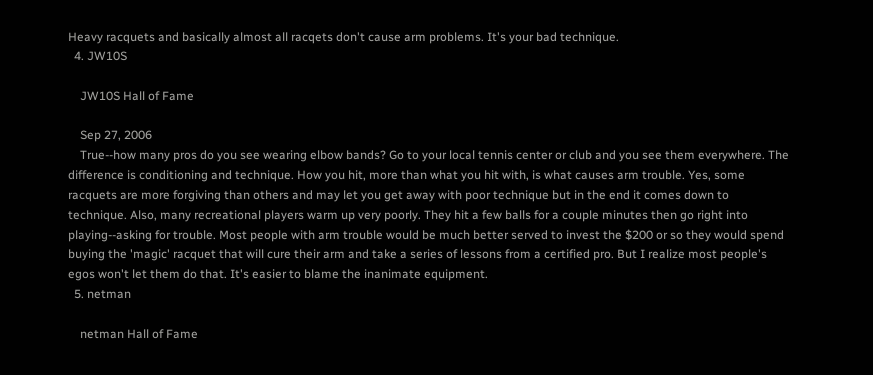Heavy racquets and basically almost all racqets don't cause arm problems. It's your bad technique.
  4. JW10S

    JW10S Hall of Fame

    Sep 27, 2006
    True--how many pros do you see wearing elbow bands? Go to your local tennis center or club and you see them everywhere. The difference is conditioning and technique. How you hit, more than what you hit with, is what causes arm trouble. Yes, some racquets are more forgiving than others and may let you get away with poor technique but in the end it comes down to technique. Also, many recreational players warm up very poorly. They hit a few balls for a couple minutes then go right into playing--asking for trouble. Most people with arm trouble would be much better served to invest the $200 or so they would spend buying the 'magic' racquet that will cure their arm and take a series of lessons from a certified pro. But I realize most people's egos won't let them do that. It's easier to blame the inanimate equipment.
  5. netman

    netman Hall of Fame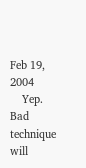Feb 19, 2004
    Yep. Bad technique will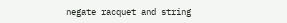negate racquet and string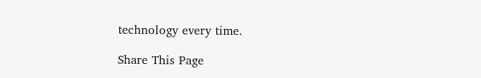technology every time.

Share This Page